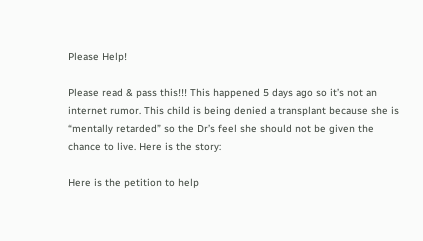Please Help!

Please read & pass this!!! This happened 5 days ago so it’s not an internet rumor. This child is being denied a transplant because she is “mentally retarded” so the Dr’s feel she should not be given the chance to live. Here is the story:

Here is the petition to help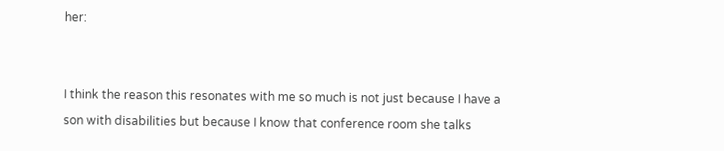her:


I think the reason this resonates with me so much is not just because I have a son with disabilities but because I know that conference room she talks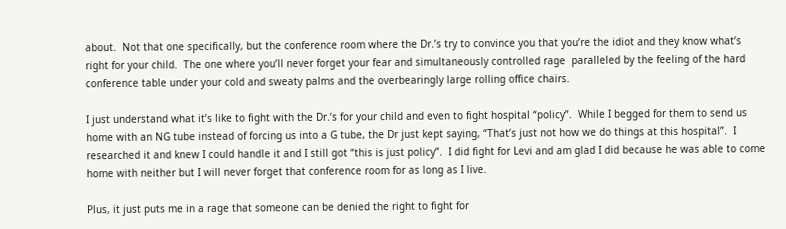about.  Not that one specifically, but the conference room where the Dr.’s try to convince you that you’re the idiot and they know what’s right for your child.  The one where you’ll never forget your fear and simultaneously controlled rage  paralleled by the feeling of the hard conference table under your cold and sweaty palms and the overbearingly large rolling office chairs.

I just understand what it’s like to fight with the Dr.’s for your child and even to fight hospital “policy”.  While I begged for them to send us home with an NG tube instead of forcing us into a G tube, the Dr just kept saying, “That’s just not how we do things at this hospital”.  I researched it and knew I could handle it and I still got “this is just policy”.  I did fight for Levi and am glad I did because he was able to come home with neither but I will never forget that conference room for as long as I live.

Plus, it just puts me in a rage that someone can be denied the right to fight for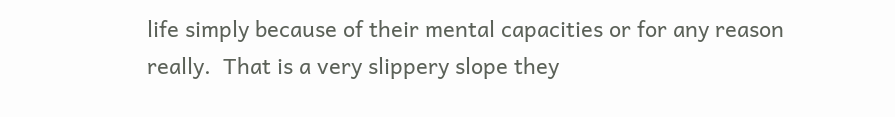life simply because of their mental capacities or for any reason really.  That is a very slippery slope they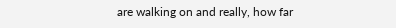are walking on and really, how far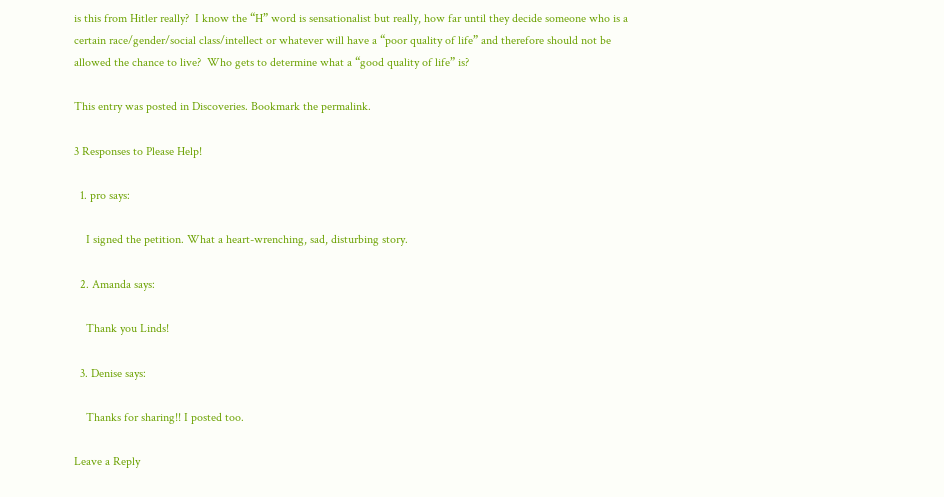is this from Hitler really?  I know the “H” word is sensationalist but really, how far until they decide someone who is a certain race/gender/social class/intellect or whatever will have a “poor quality of life” and therefore should not be allowed the chance to live?  Who gets to determine what a “good quality of life” is?

This entry was posted in Discoveries. Bookmark the permalink.

3 Responses to Please Help!

  1. pro says:

    I signed the petition. What a heart-wrenching, sad, disturbing story.

  2. Amanda says:

    Thank you Linds!

  3. Denise says:

    Thanks for sharing!! I posted too.

Leave a Reply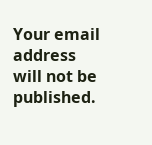Your email address will not be published.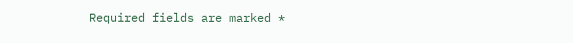Required fields are marked *